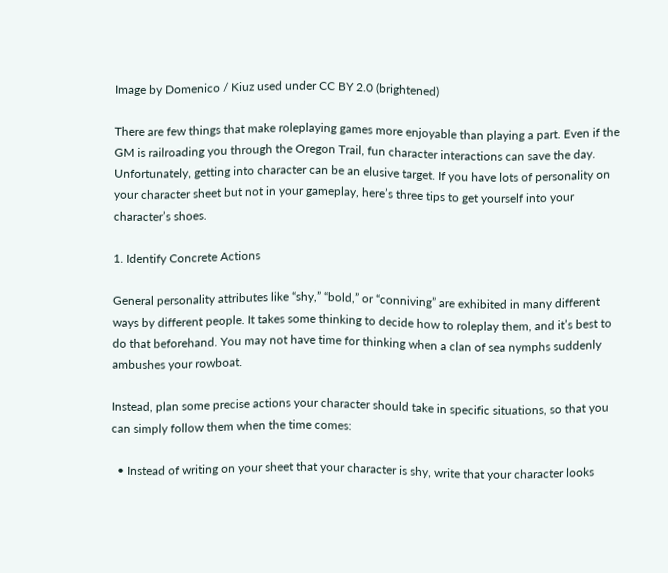Image by Domenico / Kiuz used under CC BY 2.0 (brightened)

There are few things that make roleplaying games more enjoyable than playing a part. Even if the GM is railroading you through the Oregon Trail, fun character interactions can save the day. Unfortunately, getting into character can be an elusive target. If you have lots of personality on your character sheet but not in your gameplay, here’s three tips to get yourself into your character’s shoes.

1. Identify Concrete Actions

General personality attributes like “shy,” “bold,” or “conniving” are exhibited in many different ways by different people. It takes some thinking to decide how to roleplay them, and it’s best to do that beforehand. You may not have time for thinking when a clan of sea nymphs suddenly ambushes your rowboat.

Instead, plan some precise actions your character should take in specific situations, so that you can simply follow them when the time comes:

  • Instead of writing on your sheet that your character is shy, write that your character looks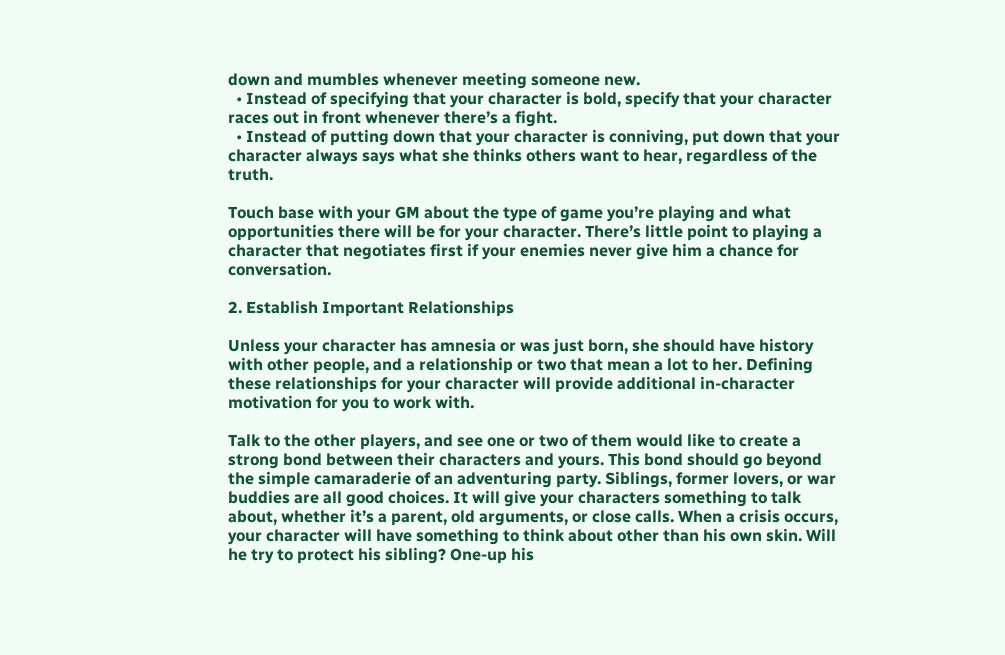down and mumbles whenever meeting someone new.
  • Instead of specifying that your character is bold, specify that your character races out in front whenever there’s a fight.
  • Instead of putting down that your character is conniving, put down that your character always says what she thinks others want to hear, regardless of the truth.

Touch base with your GM about the type of game you’re playing and what opportunities there will be for your character. There’s little point to playing a character that negotiates first if your enemies never give him a chance for conversation.

2. Establish Important Relationships

Unless your character has amnesia or was just born, she should have history with other people, and a relationship or two that mean a lot to her. Defining these relationships for your character will provide additional in-character motivation for you to work with.

Talk to the other players, and see one or two of them would like to create a strong bond between their characters and yours. This bond should go beyond the simple camaraderie of an adventuring party. Siblings, former lovers, or war buddies are all good choices. It will give your characters something to talk about, whether it’s a parent, old arguments, or close calls. When a crisis occurs, your character will have something to think about other than his own skin. Will he try to protect his sibling? One-up his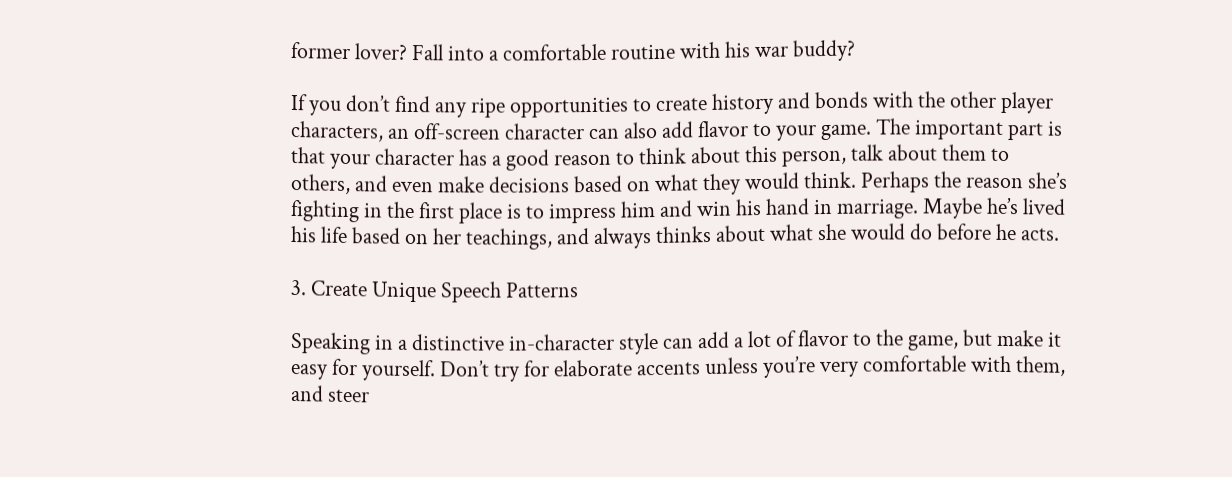former lover? Fall into a comfortable routine with his war buddy?

If you don’t find any ripe opportunities to create history and bonds with the other player characters, an off-screen character can also add flavor to your game. The important part is that your character has a good reason to think about this person, talk about them to others, and even make decisions based on what they would think. Perhaps the reason she’s fighting in the first place is to impress him and win his hand in marriage. Maybe he’s lived his life based on her teachings, and always thinks about what she would do before he acts.

3. Create Unique Speech Patterns

Speaking in a distinctive in-character style can add a lot of flavor to the game, but make it easy for yourself. Don’t try for elaborate accents unless you’re very comfortable with them, and steer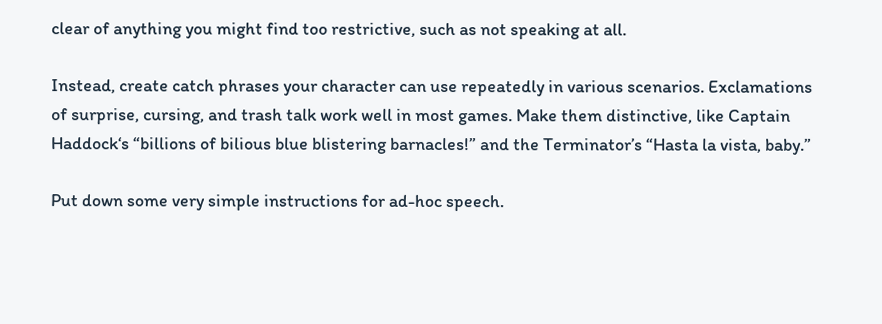clear of anything you might find too restrictive, such as not speaking at all.

Instead, create catch phrases your character can use repeatedly in various scenarios. Exclamations of surprise, cursing, and trash talk work well in most games. Make them distinctive, like Captain Haddock‘s “billions of bilious blue blistering barnacles!” and the Terminator’s “Hasta la vista, baby.”

Put down some very simple instructions for ad-hoc speech.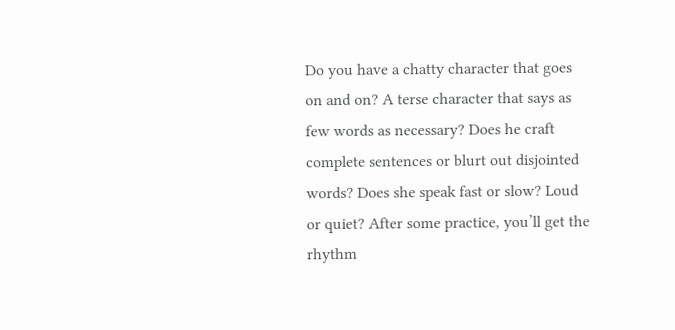Do you have a chatty character that goes on and on? A terse character that says as few words as necessary? Does he craft complete sentences or blurt out disjointed words? Does she speak fast or slow? Loud or quiet? After some practice, you’ll get the rhythm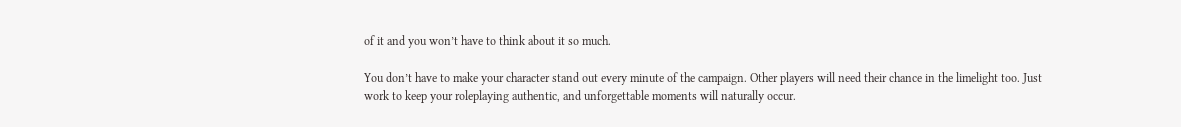of it and you won’t have to think about it so much.

You don’t have to make your character stand out every minute of the campaign. Other players will need their chance in the limelight too. Just work to keep your roleplaying authentic, and unforgettable moments will naturally occur.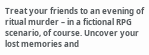Treat your friends to an evening of ritual murder – in a fictional RPG scenario, of course. Uncover your lost memories and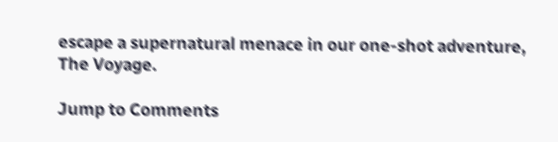escape a supernatural menace in our one-shot adventure, The Voyage.

Jump to Comments